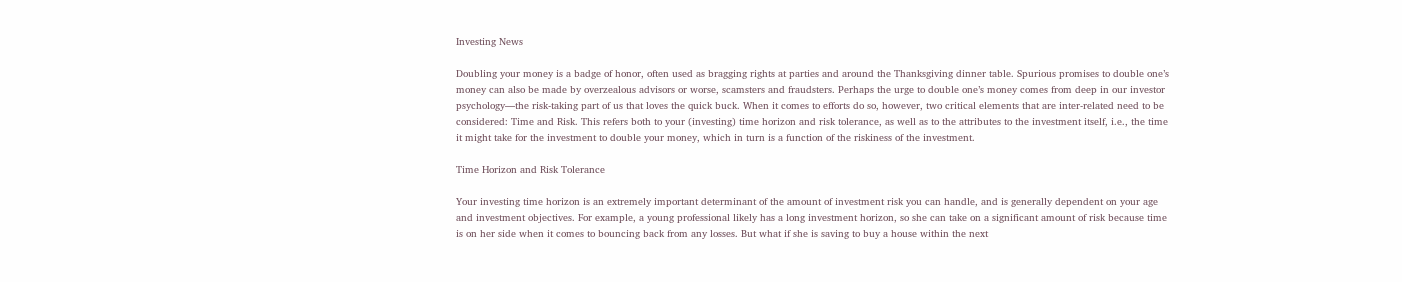Investing News

Doubling your money is a badge of honor, often used as bragging rights at parties and around the Thanksgiving dinner table. Spurious promises to double one’s money can also be made by overzealous advisors or worse, scamsters and fraudsters. Perhaps the urge to double one’s money comes from deep in our investor psychology—the risk-taking part of us that loves the quick buck. When it comes to efforts do so, however, two critical elements that are inter-related need to be considered: Time and Risk. This refers both to your (investing) time horizon and risk tolerance, as well as to the attributes to the investment itself, i.e., the time it might take for the investment to double your money, which in turn is a function of the riskiness of the investment.

Time Horizon and Risk Tolerance

Your investing time horizon is an extremely important determinant of the amount of investment risk you can handle, and is generally dependent on your age and investment objectives. For example, a young professional likely has a long investment horizon, so she can take on a significant amount of risk because time is on her side when it comes to bouncing back from any losses. But what if she is saving to buy a house within the next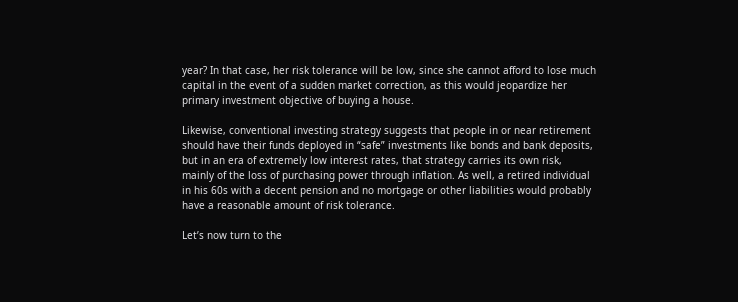year? In that case, her risk tolerance will be low, since she cannot afford to lose much capital in the event of a sudden market correction, as this would jeopardize her primary investment objective of buying a house.

Likewise, conventional investing strategy suggests that people in or near retirement should have their funds deployed in “safe” investments like bonds and bank deposits, but in an era of extremely low interest rates, that strategy carries its own risk, mainly of the loss of purchasing power through inflation. As well, a retired individual in his 60s with a decent pension and no mortgage or other liabilities would probably have a reasonable amount of risk tolerance.

Let’s now turn to the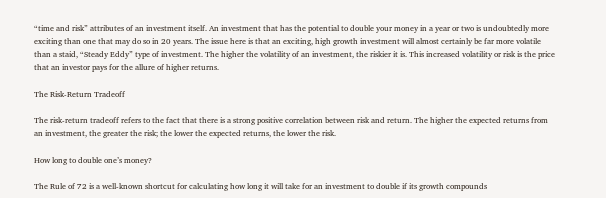“time and risk” attributes of an investment itself. An investment that has the potential to double your money in a year or two is undoubtedly more exciting than one that may do so in 20 years. The issue here is that an exciting, high growth investment will almost certainly be far more volatile than a staid, “Steady Eddy” type of investment. The higher the volatility of an investment, the riskier it is. This increased volatility or risk is the price that an investor pays for the allure of higher returns.

The Risk-Return Tradeoff

The risk-return tradeoff refers to the fact that there is a strong positive correlation between risk and return. The higher the expected returns from an investment, the greater the risk; the lower the expected returns, the lower the risk.

How long to double one’s money?

The Rule of 72 is a well-known shortcut for calculating how long it will take for an investment to double if its growth compounds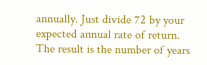annually. Just divide 72 by your expected annual rate of return. The result is the number of years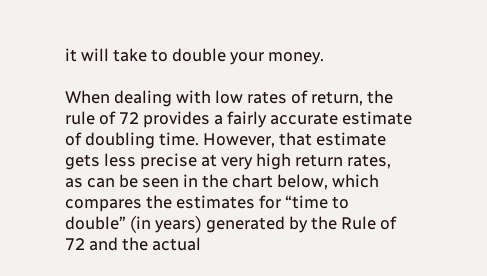it will take to double your money.

When dealing with low rates of return, the rule of 72 provides a fairly accurate estimate of doubling time. However, that estimate gets less precise at very high return rates, as can be seen in the chart below, which compares the estimates for “time to double” (in years) generated by the Rule of 72 and the actual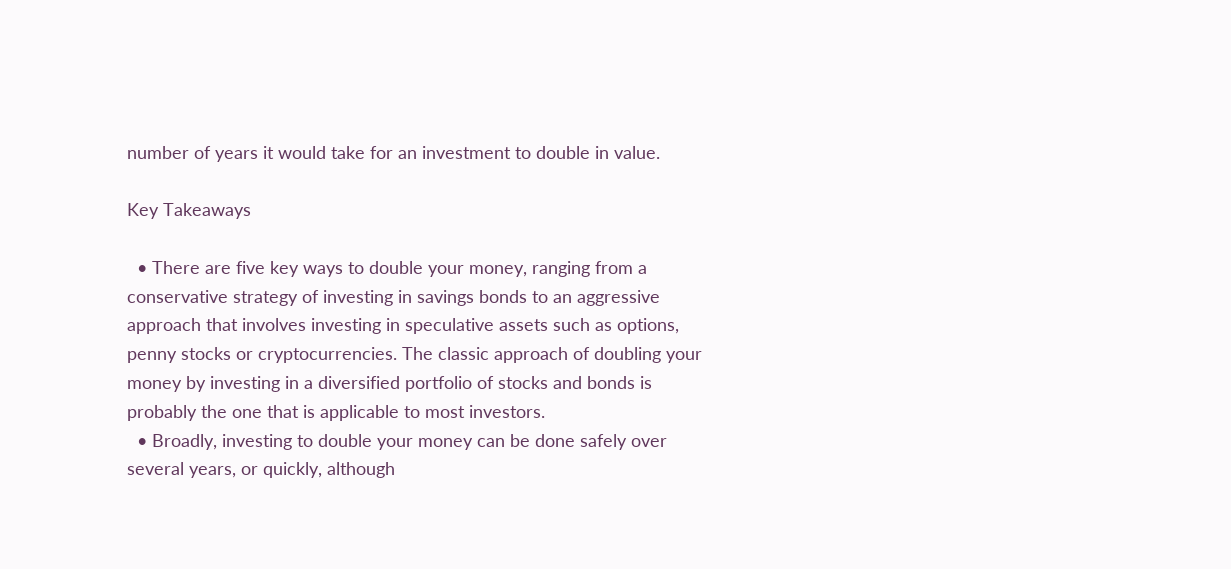number of years it would take for an investment to double in value.

Key Takeaways

  • There are five key ways to double your money, ranging from a conservative strategy of investing in savings bonds to an aggressive approach that involves investing in speculative assets such as options, penny stocks or cryptocurrencies. The classic approach of doubling your money by investing in a diversified portfolio of stocks and bonds is probably the one that is applicable to most investors.
  • Broadly, investing to double your money can be done safely over several years, or quickly, although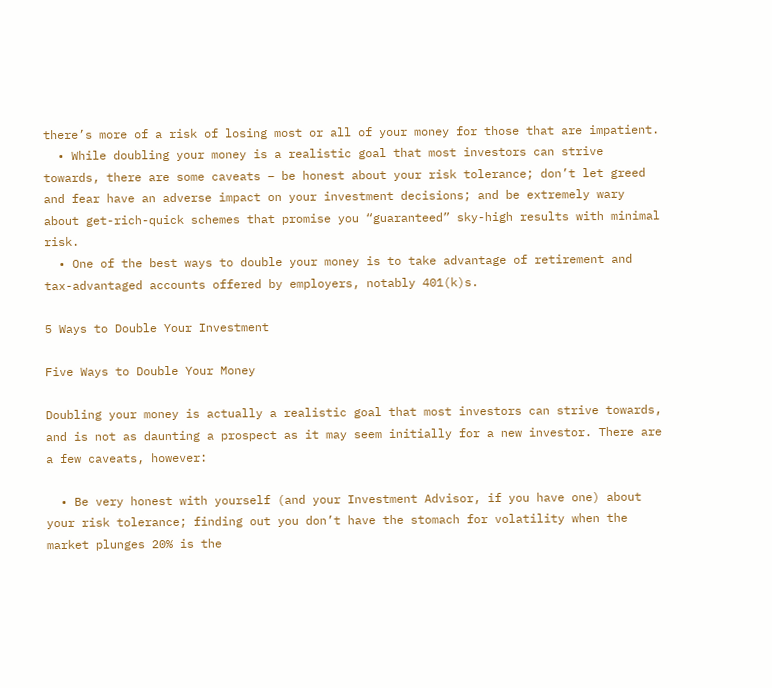there’s more of a risk of losing most or all of your money for those that are impatient.
  • While doubling your money is a realistic goal that most investors can strive towards, there are some caveats – be honest about your risk tolerance; don’t let greed and fear have an adverse impact on your investment decisions; and be extremely wary about get-rich-quick schemes that promise you “guaranteed” sky-high results with minimal risk.
  • One of the best ways to double your money is to take advantage of retirement and tax-advantaged accounts offered by employers, notably 401(k)s.

5 Ways to Double Your Investment

Five Ways to Double Your Money

Doubling your money is actually a realistic goal that most investors can strive towards, and is not as daunting a prospect as it may seem initially for a new investor. There are a few caveats, however:

  • Be very honest with yourself (and your Investment Advisor, if you have one) about your risk tolerance; finding out you don’t have the stomach for volatility when the market plunges 20% is the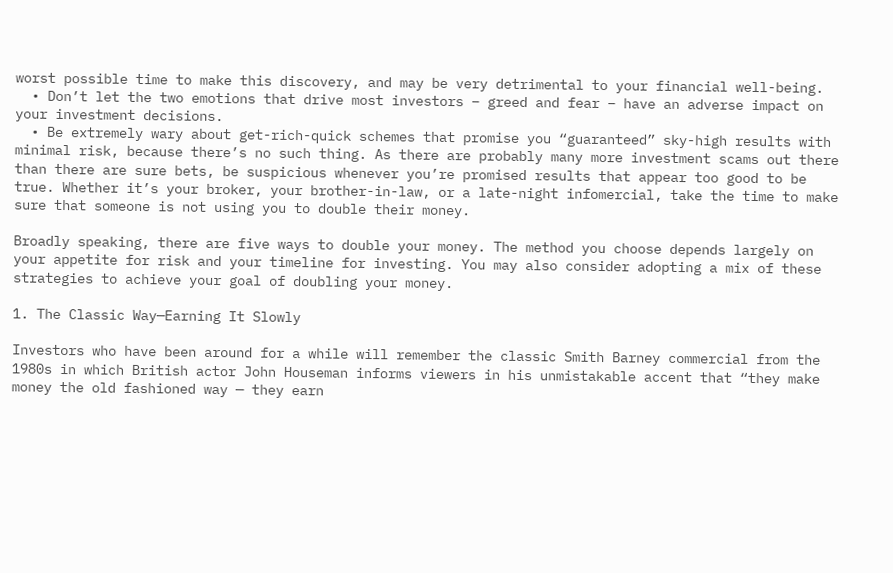worst possible time to make this discovery, and may be very detrimental to your financial well-being.
  • Don’t let the two emotions that drive most investors – greed and fear – have an adverse impact on your investment decisions.
  • Be extremely wary about get-rich-quick schemes that promise you “guaranteed” sky-high results with minimal risk, because there’s no such thing. As there are probably many more investment scams out there than there are sure bets, be suspicious whenever you’re promised results that appear too good to be true. Whether it’s your broker, your brother-in-law, or a late-night infomercial, take the time to make sure that someone is not using you to double their money.

Broadly speaking, there are five ways to double your money. The method you choose depends largely on your appetite for risk and your timeline for investing. You may also consider adopting a mix of these strategies to achieve your goal of doubling your money.

1. The Classic Way—Earning It Slowly

Investors who have been around for a while will remember the classic Smith Barney commercial from the 1980s in which British actor John Houseman informs viewers in his unmistakable accent that “they make money the old fashioned way — they earn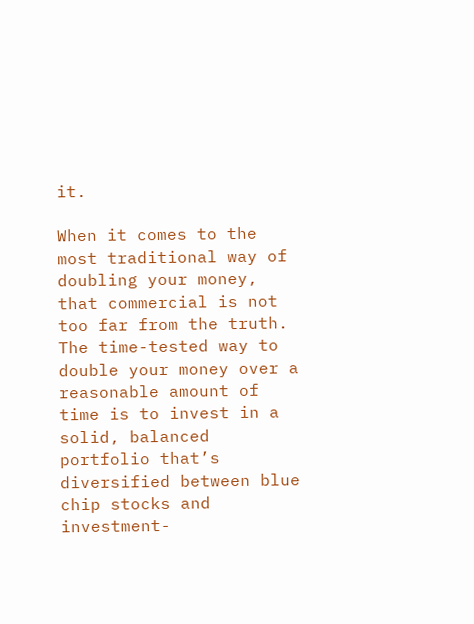it.

When it comes to the most traditional way of doubling your money, that commercial is not too far from the truth. The time-tested way to double your money over a reasonable amount of time is to invest in a solid, balanced portfolio that’s diversified between blue chip stocks and investment-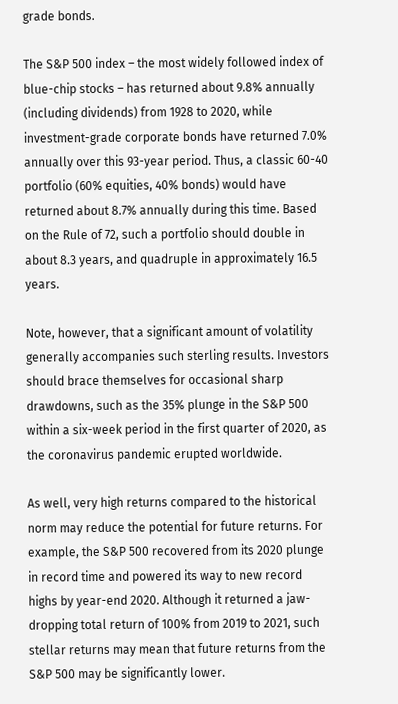grade bonds.

The S&P 500 index – the most widely followed index of blue-chip stocks – has returned about 9.8% annually (including dividends) from 1928 to 2020, while investment-grade corporate bonds have returned 7.0% annually over this 93-year period. Thus, a classic 60-40 portfolio (60% equities, 40% bonds) would have returned about 8.7% annually during this time. Based on the Rule of 72, such a portfolio should double in about 8.3 years, and quadruple in approximately 16.5 years.

Note, however, that a significant amount of volatility generally accompanies such sterling results. Investors should brace themselves for occasional sharp drawdowns, such as the 35% plunge in the S&P 500 within a six-week period in the first quarter of 2020, as the coronavirus pandemic erupted worldwide.

As well, very high returns compared to the historical norm may reduce the potential for future returns. For example, the S&P 500 recovered from its 2020 plunge in record time and powered its way to new record highs by year-end 2020. Although it returned a jaw-dropping total return of 100% from 2019 to 2021, such stellar returns may mean that future returns from the S&P 500 may be significantly lower.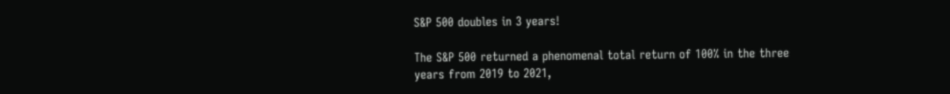S&P 500 doubles in 3 years!

The S&P 500 returned a phenomenal total return of 100% in the three years from 2019 to 2021,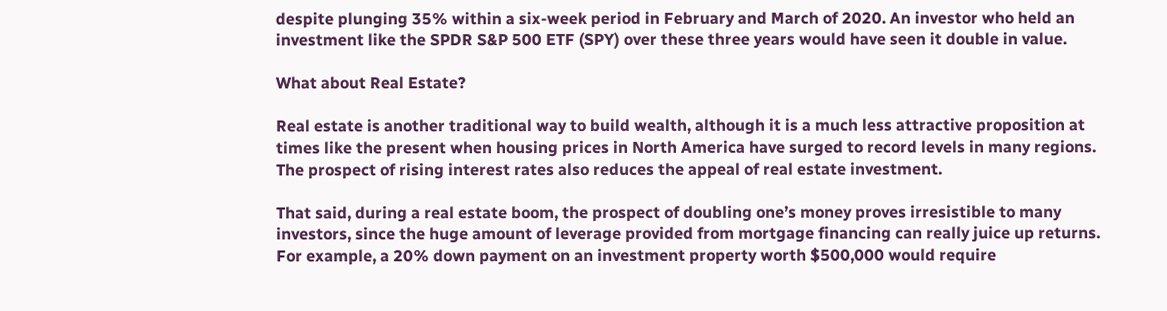despite plunging 35% within a six-week period in February and March of 2020. An investor who held an investment like the SPDR S&P 500 ETF (SPY) over these three years would have seen it double in value.

What about Real Estate?

Real estate is another traditional way to build wealth, although it is a much less attractive proposition at times like the present when housing prices in North America have surged to record levels in many regions. The prospect of rising interest rates also reduces the appeal of real estate investment.

That said, during a real estate boom, the prospect of doubling one’s money proves irresistible to many investors, since the huge amount of leverage provided from mortgage financing can really juice up returns. For example, a 20% down payment on an investment property worth $500,000 would require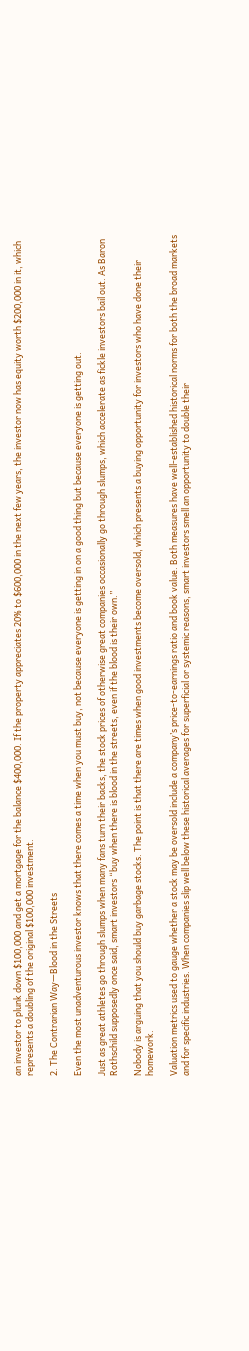an investor to plunk down $100,000 and get a mortgage for the balance $400,000. If the property appreciates 20% to $600,000 in the next few years, the investor now has equity worth $200,000 in it, which represents a doubling of the original $100,000 investment.

2. The Contrarian Way—Blood in the Streets

Even the most unadventurous investor knows that there comes a time when you must buy, not because everyone is getting in on a good thing but because everyone is getting out.

Just as great athletes go through slumps when many fans turn their backs, the stock prices of otherwise great companies occasionally go through slumps, which accelerate as fickle investors bail out. As Baron Rothschild supposedly once said, smart investors “buy when there is blood in the streets, even if the blood is their own.”

Nobody is arguing that you should buy garbage stocks. The point is that there are times when good investments become oversold, which presents a buying opportunity for investors who have done their homework.

Valuation metrics used to gauge whether a stock may be oversold include a company’s price-to-earnings ratio and book value. Both measures have well-established historical norms for both the broad markets and for specific industries. When companies slip well below these historical averages for superficial or systemic reasons, smart investors smell an opportunity to double their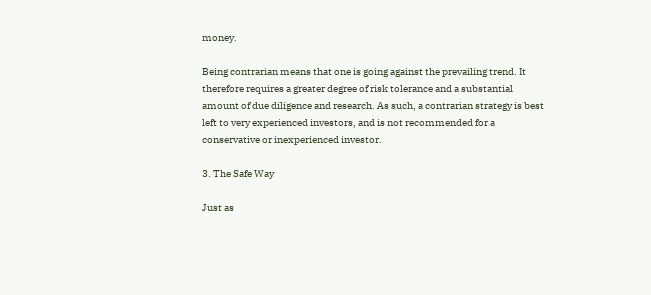money.

Being contrarian means that one is going against the prevailing trend. It therefore requires a greater degree of risk tolerance and a substantial amount of due diligence and research. As such, a contrarian strategy is best left to very experienced investors, and is not recommended for a conservative or inexperienced investor.

3. The Safe Way

Just as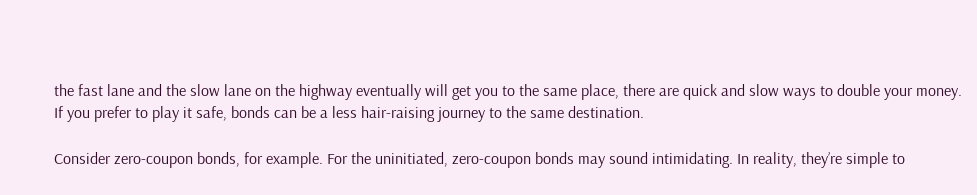the fast lane and the slow lane on the highway eventually will get you to the same place, there are quick and slow ways to double your money. If you prefer to play it safe, bonds can be a less hair-raising journey to the same destination.

Consider zero-coupon bonds, for example. For the uninitiated, zero-coupon bonds may sound intimidating. In reality, they’re simple to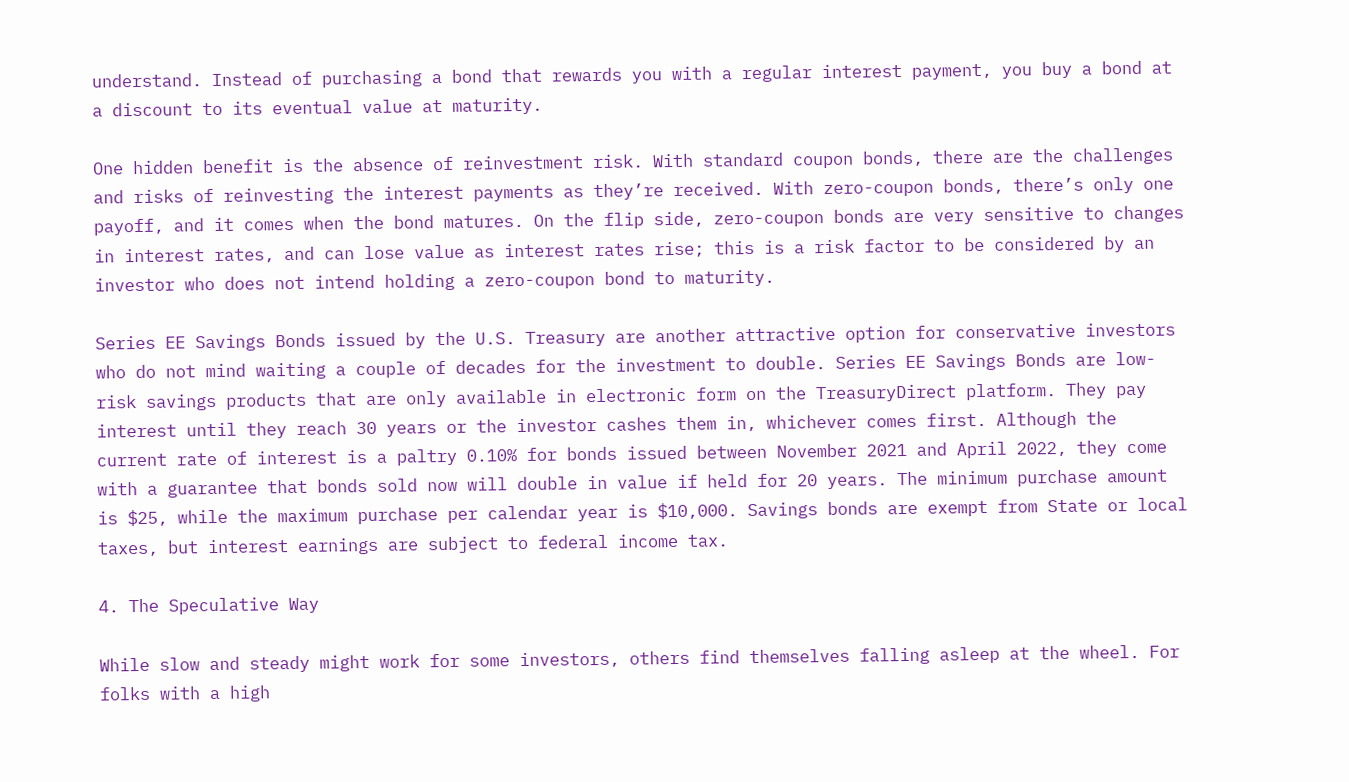understand. Instead of purchasing a bond that rewards you with a regular interest payment, you buy a bond at a discount to its eventual value at maturity.

One hidden benefit is the absence of reinvestment risk. With standard coupon bonds, there are the challenges and risks of reinvesting the interest payments as they’re received. With zero-coupon bonds, there’s only one payoff, and it comes when the bond matures. On the flip side, zero-coupon bonds are very sensitive to changes in interest rates, and can lose value as interest rates rise; this is a risk factor to be considered by an investor who does not intend holding a zero-coupon bond to maturity.

Series EE Savings Bonds issued by the U.S. Treasury are another attractive option for conservative investors who do not mind waiting a couple of decades for the investment to double. Series EE Savings Bonds are low-risk savings products that are only available in electronic form on the TreasuryDirect platform. They pay interest until they reach 30 years or the investor cashes them in, whichever comes first. Although the current rate of interest is a paltry 0.10% for bonds issued between November 2021 and April 2022, they come with a guarantee that bonds sold now will double in value if held for 20 years. The minimum purchase amount is $25, while the maximum purchase per calendar year is $10,000. Savings bonds are exempt from State or local taxes, but interest earnings are subject to federal income tax.

4. The Speculative Way

While slow and steady might work for some investors, others find themselves falling asleep at the wheel. For folks with a high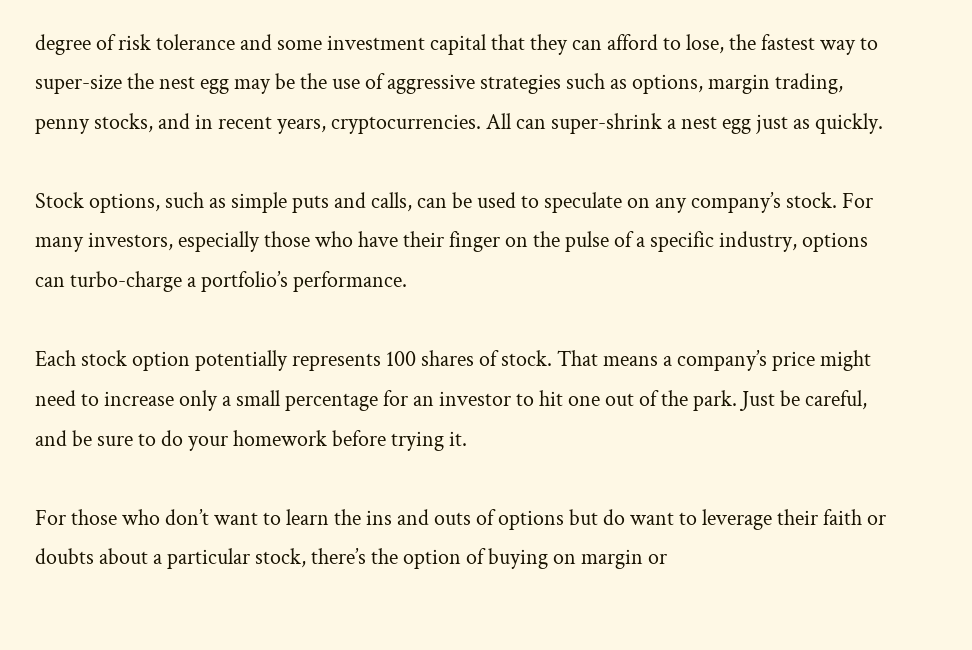degree of risk tolerance and some investment capital that they can afford to lose, the fastest way to super-size the nest egg may be the use of aggressive strategies such as options, margin trading, penny stocks, and in recent years, cryptocurrencies. All can super-shrink a nest egg just as quickly.

Stock options, such as simple puts and calls, can be used to speculate on any company’s stock. For many investors, especially those who have their finger on the pulse of a specific industry, options can turbo-charge a portfolio’s performance.

Each stock option potentially represents 100 shares of stock. That means a company’s price might need to increase only a small percentage for an investor to hit one out of the park. Just be careful, and be sure to do your homework before trying it.

For those who don’t want to learn the ins and outs of options but do want to leverage their faith or doubts about a particular stock, there’s the option of buying on margin or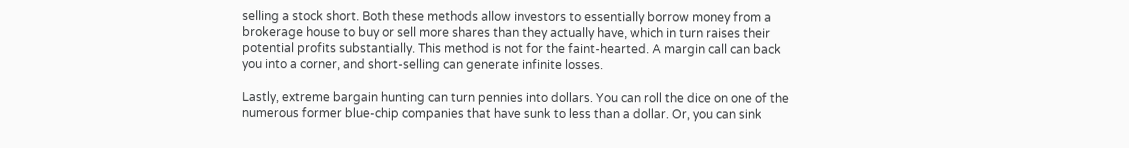selling a stock short. Both these methods allow investors to essentially borrow money from a brokerage house to buy or sell more shares than they actually have, which in turn raises their potential profits substantially. This method is not for the faint-hearted. A margin call can back you into a corner, and short-selling can generate infinite losses.

Lastly, extreme bargain hunting can turn pennies into dollars. You can roll the dice on one of the numerous former blue-chip companies that have sunk to less than a dollar. Or, you can sink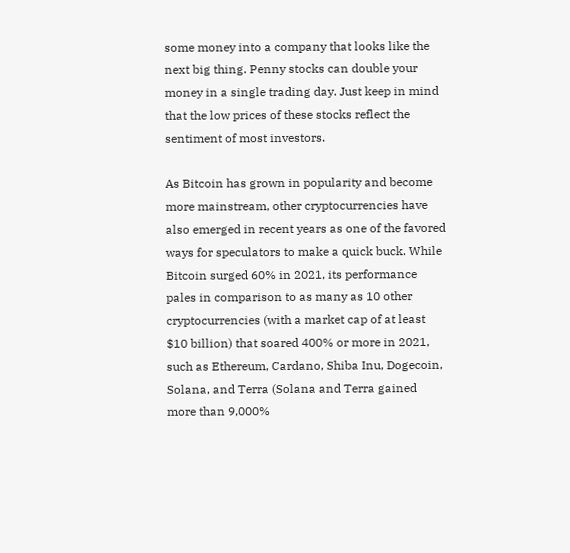some money into a company that looks like the next big thing. Penny stocks can double your money in a single trading day. Just keep in mind that the low prices of these stocks reflect the sentiment of most investors.

As Bitcoin has grown in popularity and become more mainstream, other cryptocurrencies have also emerged in recent years as one of the favored ways for speculators to make a quick buck. While Bitcoin surged 60% in 2021, its performance pales in comparison to as many as 10 other cryptocurrencies (with a market cap of at least $10 billion) that soared 400% or more in 2021, such as Ethereum, Cardano, Shiba Inu, Dogecoin, Solana, and Terra (Solana and Terra gained more than 9,000%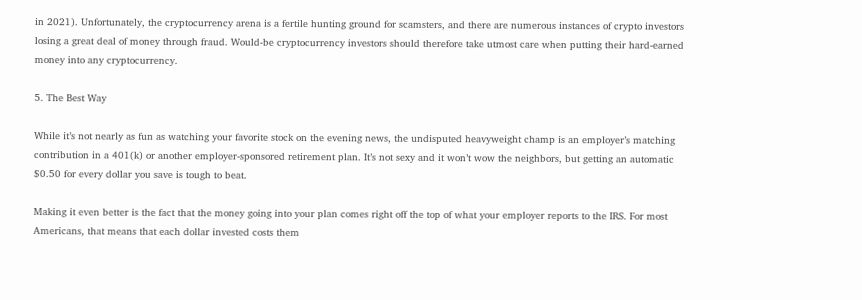in 2021). Unfortunately, the cryptocurrency arena is a fertile hunting ground for scamsters, and there are numerous instances of crypto investors losing a great deal of money through fraud. Would-be cryptocurrency investors should therefore take utmost care when putting their hard-earned money into any cryptocurrency.

5. The Best Way

While it’s not nearly as fun as watching your favorite stock on the evening news, the undisputed heavyweight champ is an employer’s matching contribution in a 401(k) or another employer-sponsored retirement plan. It’s not sexy and it won’t wow the neighbors, but getting an automatic $0.50 for every dollar you save is tough to beat.

Making it even better is the fact that the money going into your plan comes right off the top of what your employer reports to the IRS. For most Americans, that means that each dollar invested costs them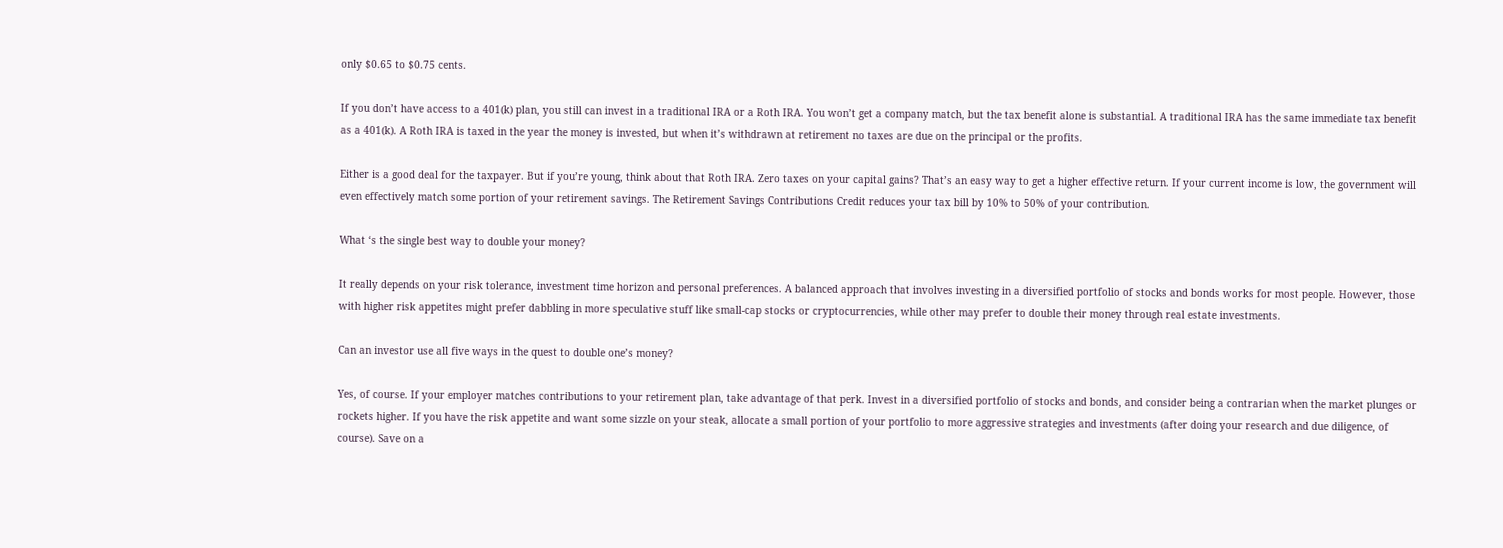only $0.65 to $0.75 cents.

If you don’t have access to a 401(k) plan, you still can invest in a traditional IRA or a Roth IRA. You won’t get a company match, but the tax benefit alone is substantial. A traditional IRA has the same immediate tax benefit as a 401(k). A Roth IRA is taxed in the year the money is invested, but when it’s withdrawn at retirement no taxes are due on the principal or the profits.

Either is a good deal for the taxpayer. But if you’re young, think about that Roth IRA. Zero taxes on your capital gains? That’s an easy way to get a higher effective return. If your current income is low, the government will even effectively match some portion of your retirement savings. The Retirement Savings Contributions Credit reduces your tax bill by 10% to 50% of your contribution.

What ‘s the single best way to double your money?

It really depends on your risk tolerance, investment time horizon and personal preferences. A balanced approach that involves investing in a diversified portfolio of stocks and bonds works for most people. However, those with higher risk appetites might prefer dabbling in more speculative stuff like small-cap stocks or cryptocurrencies, while other may prefer to double their money through real estate investments.

Can an investor use all five ways in the quest to double one’s money?

Yes, of course. If your employer matches contributions to your retirement plan, take advantage of that perk. Invest in a diversified portfolio of stocks and bonds, and consider being a contrarian when the market plunges or rockets higher. If you have the risk appetite and want some sizzle on your steak, allocate a small portion of your portfolio to more aggressive strategies and investments (after doing your research and due diligence, of course). Save on a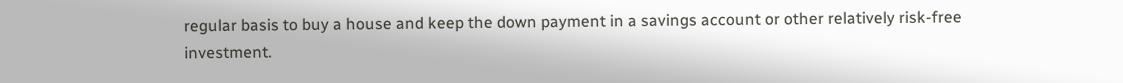regular basis to buy a house and keep the down payment in a savings account or other relatively risk-free investment.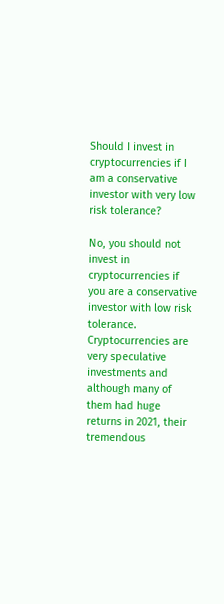Should I invest in cryptocurrencies if I am a conservative investor with very low risk tolerance?

No, you should not invest in cryptocurrencies if you are a conservative investor with low risk tolerance. Cryptocurrencies are very speculative investments and although many of them had huge returns in 2021, their tremendous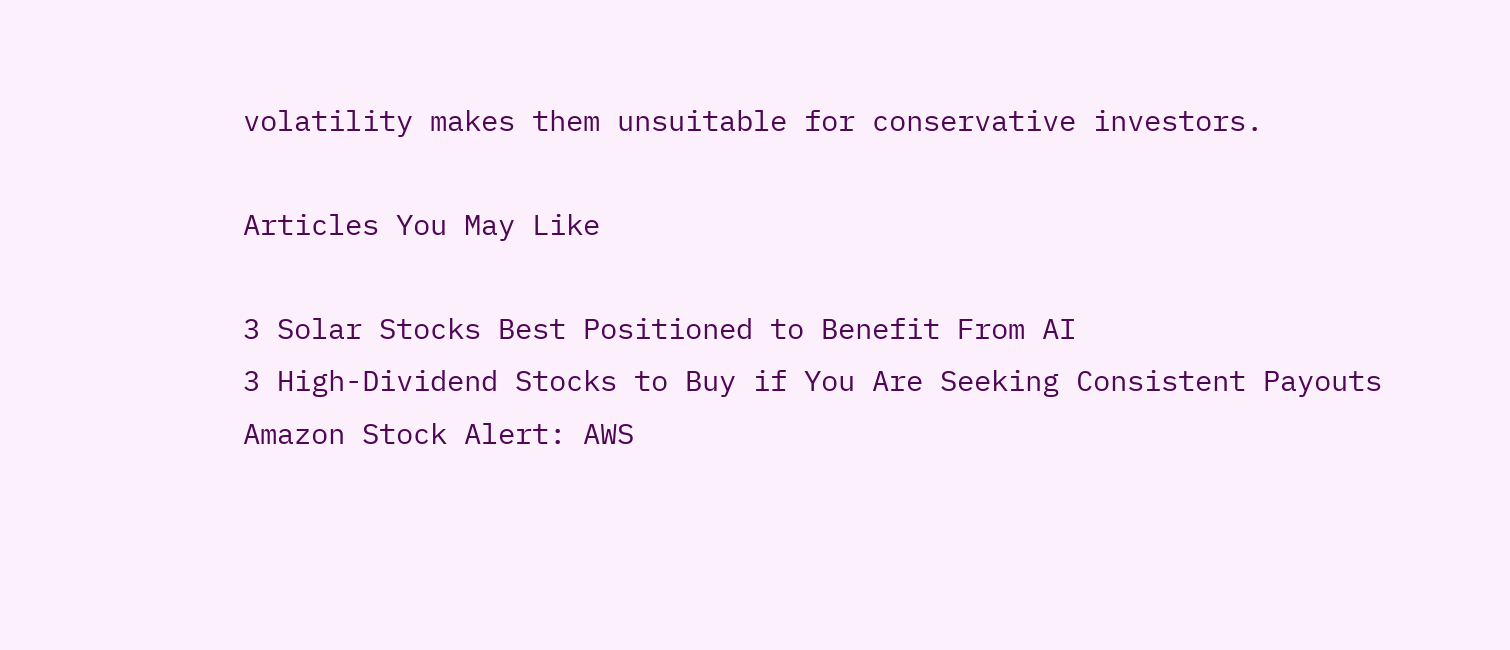volatility makes them unsuitable for conservative investors.

Articles You May Like

3 Solar Stocks Best Positioned to Benefit From AI
3 High-Dividend Stocks to Buy if You Are Seeking Consistent Payouts
Amazon Stock Alert: AWS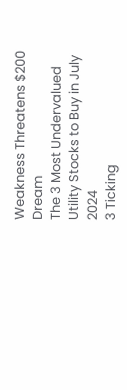Weakness Threatens $200 Dream
The 3 Most Undervalued Utility Stocks to Buy in July 2024
3 Ticking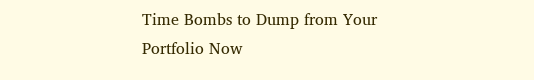Time Bombs to Dump from Your Portfolio Now